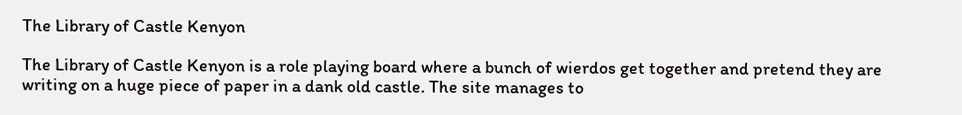The Library of Castle Kenyon

The Library of Castle Kenyon is a role playing board where a bunch of wierdos get together and pretend they are writing on a huge piece of paper in a dank old castle. The site manages to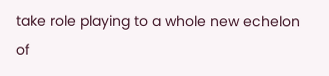take role playing to a whole new echelon of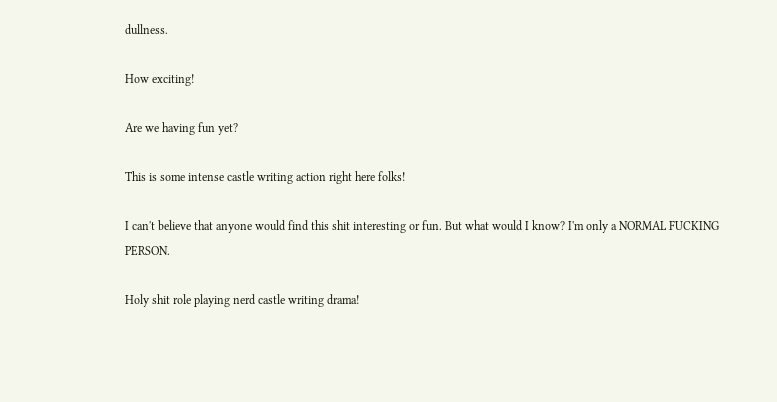dullness.

How exciting!

Are we having fun yet?

This is some intense castle writing action right here folks!

I can't believe that anyone would find this shit interesting or fun. But what would I know? I'm only a NORMAL FUCKING PERSON.

Holy shit role playing nerd castle writing drama!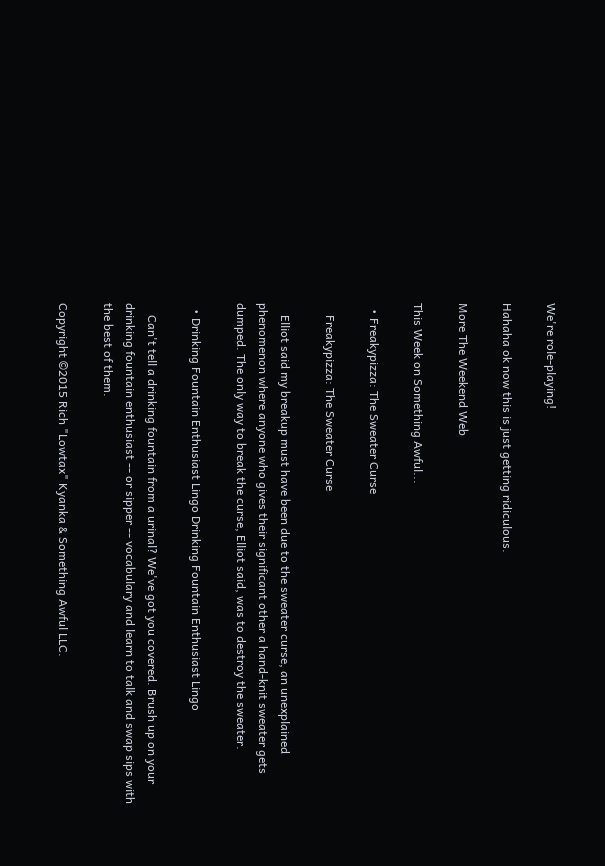We're role-playing!

Hahaha ok now this is just getting ridiculous.

More The Weekend Web

This Week on Something Awful...

  • Freakypizza: The Sweater Curse

    Freakypizza: The Sweater Curse

    Elliot said my breakup must have been due to the sweater curse, an unexplained phenomenon where anyone who gives their significant other a hand-knit sweater gets dumped. The only way to break the curse, Elliot said, was to destroy the sweater.

  • Drinking Fountain Enthusiast Lingo Drinking Fountain Enthusiast Lingo

    Can't tell a drinking fountain from a urinal? We've got you covered. Brush up on your drinking fountain enthusiast -- or sipper -- vocabulary and learn to talk and swap sips with the best of them.

Copyright ©2015 Rich "Lowtax" Kyanka & Something Awful LLC.